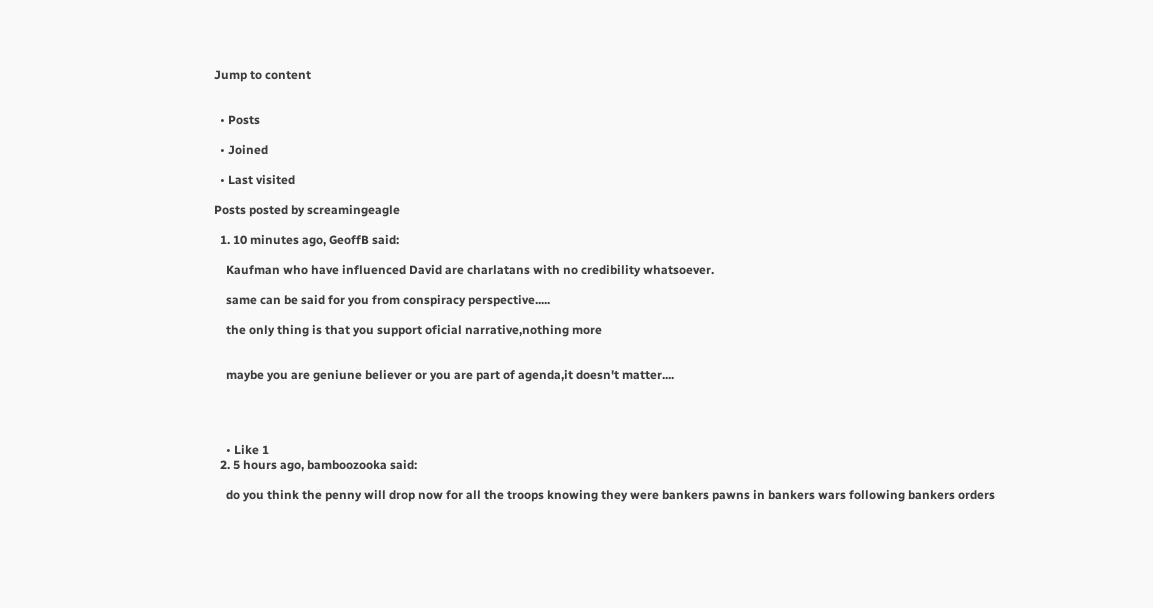Jump to content


  • Posts

  • Joined

  • Last visited

Posts posted by screamingeagle

  1. 10 minutes ago, GeoffB said:

    Kaufman who have influenced David are charlatans with no credibility whatsoever.

    same can be said for you from conspiracy perspective.....

    the only thing is that you support oficial narrative,nothing more


    maybe you are geniune believer or you are part of agenda,it doesn't matter....




    • Like 1
  2. 5 hours ago, bamboozooka said:

    do you think the penny will drop now for all the troops knowing they were bankers pawns in bankers wars following bankers orders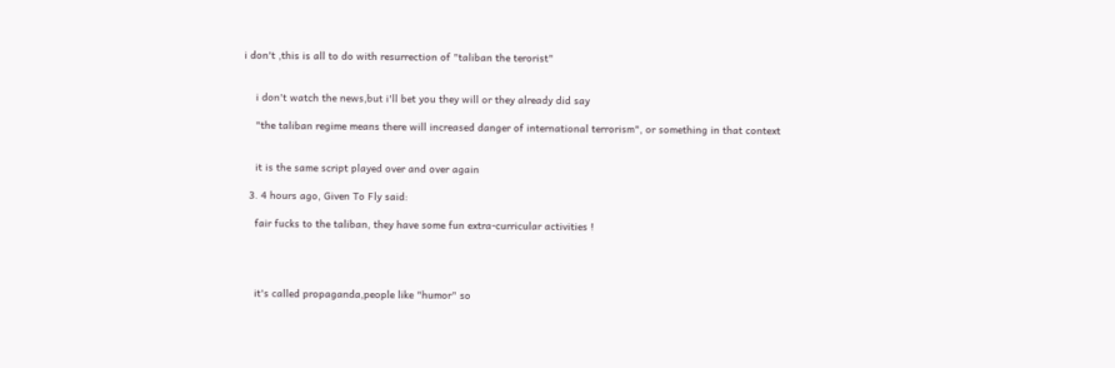i don't ,this is all to do with resurrection of "taliban the terorist"


    i don't watch the news,but i'll bet you they will or they already did say

    "the taliban regime means there will increased danger of international terrorism", or something in that context


    it is the same script played over and over again

  3. 4 hours ago, Given To Fly said:

    fair fucks to the taliban, they have some fun extra-curricular activities !




    it's called propaganda,people like "humor" so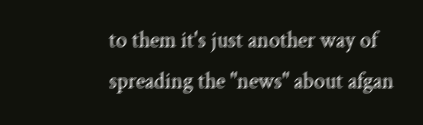to them it's just another way of spreading the "news" about afgan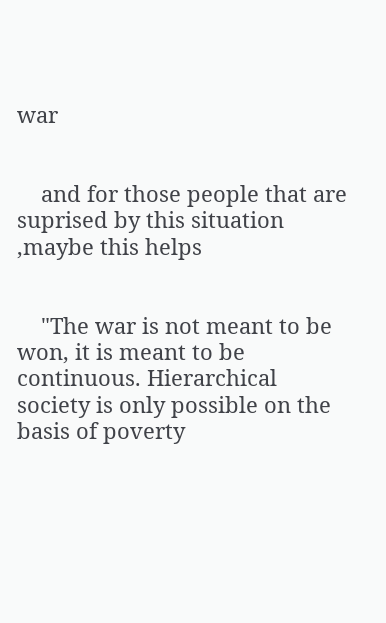war


    and for those people that are suprised by this situation ,maybe this helps


    "The war is not meant to be won, it is meant to be continuous. Hierarchical society is only possible on the basis of poverty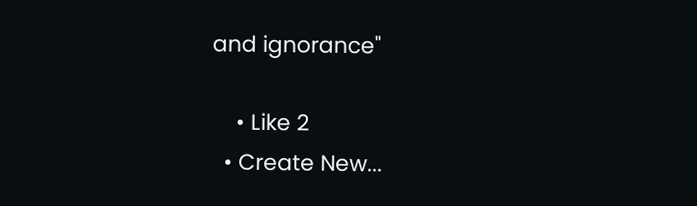and ignorance"

    • Like 2
  • Create New...